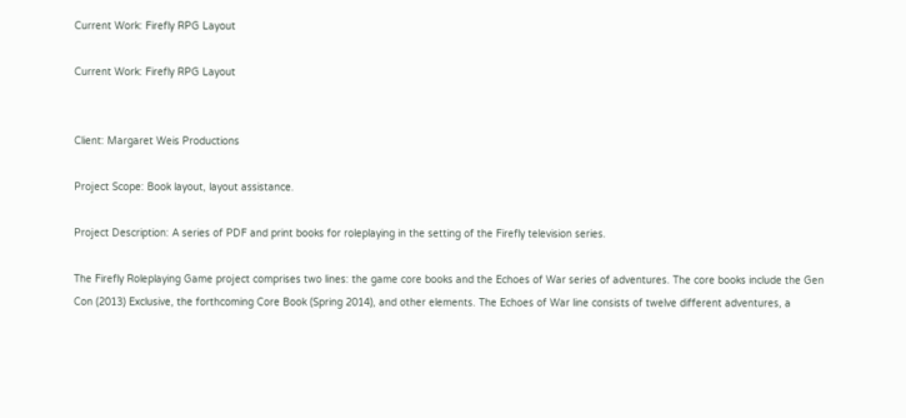Current Work: Firefly RPG Layout

Current Work: Firefly RPG Layout


Client: Margaret Weis Productions

Project Scope: Book layout, layout assistance.

Project Description: A series of PDF and print books for roleplaying in the setting of the Firefly television series.

The Firefly Roleplaying Game project comprises two lines: the game core books and the Echoes of War series of adventures. The core books include the Gen Con (2013) Exclusive, the forthcoming Core Book (Spring 2014), and other elements. The Echoes of War line consists of twelve different adventures, a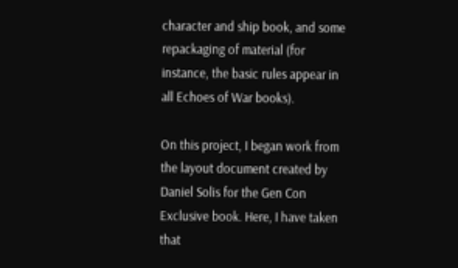character and ship book, and some repackaging of material (for instance, the basic rules appear in all Echoes of War books).

On this project, I began work from the layout document created by Daniel Solis for the Gen Con Exclusive book. Here, I have taken that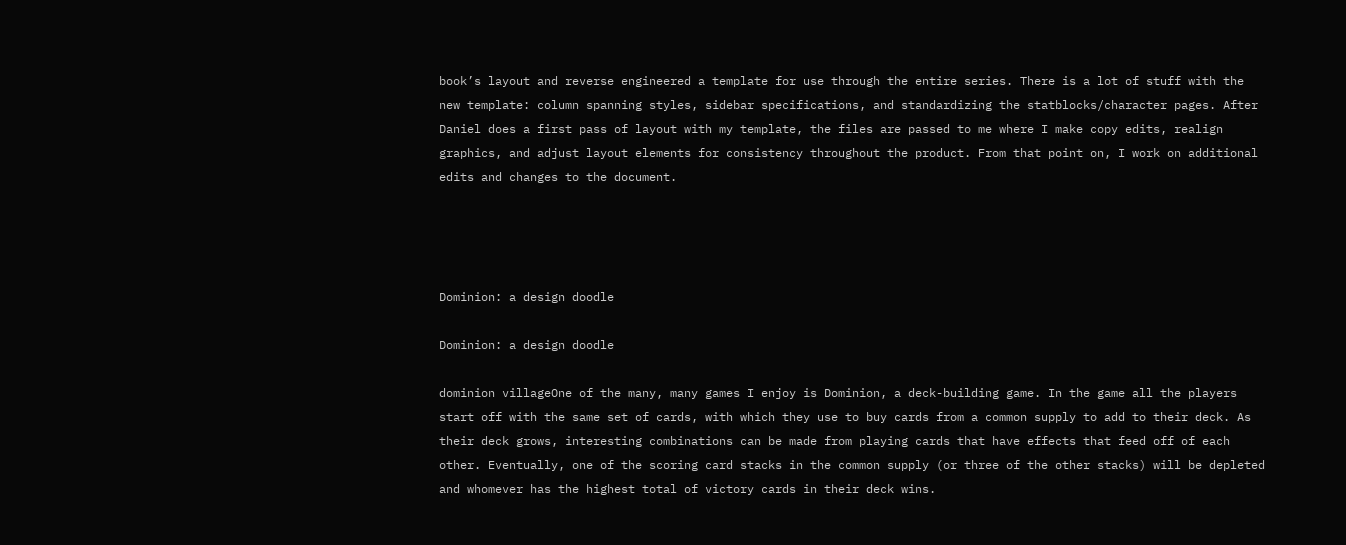book’s layout and reverse engineered a template for use through the entire series. There is a lot of stuff with the new template: column spanning styles, sidebar specifications, and standardizing the statblocks/character pages. After Daniel does a first pass of layout with my template, the files are passed to me where I make copy edits, realign graphics, and adjust layout elements for consistency throughout the product. From that point on, I work on additional edits and changes to the document.




Dominion: a design doodle

Dominion: a design doodle

dominion villageOne of the many, many games I enjoy is Dominion, a deck-building game. In the game all the players start off with the same set of cards, with which they use to buy cards from a common supply to add to their deck. As their deck grows, interesting combinations can be made from playing cards that have effects that feed off of each other. Eventually, one of the scoring card stacks in the common supply (or three of the other stacks) will be depleted and whomever has the highest total of victory cards in their deck wins.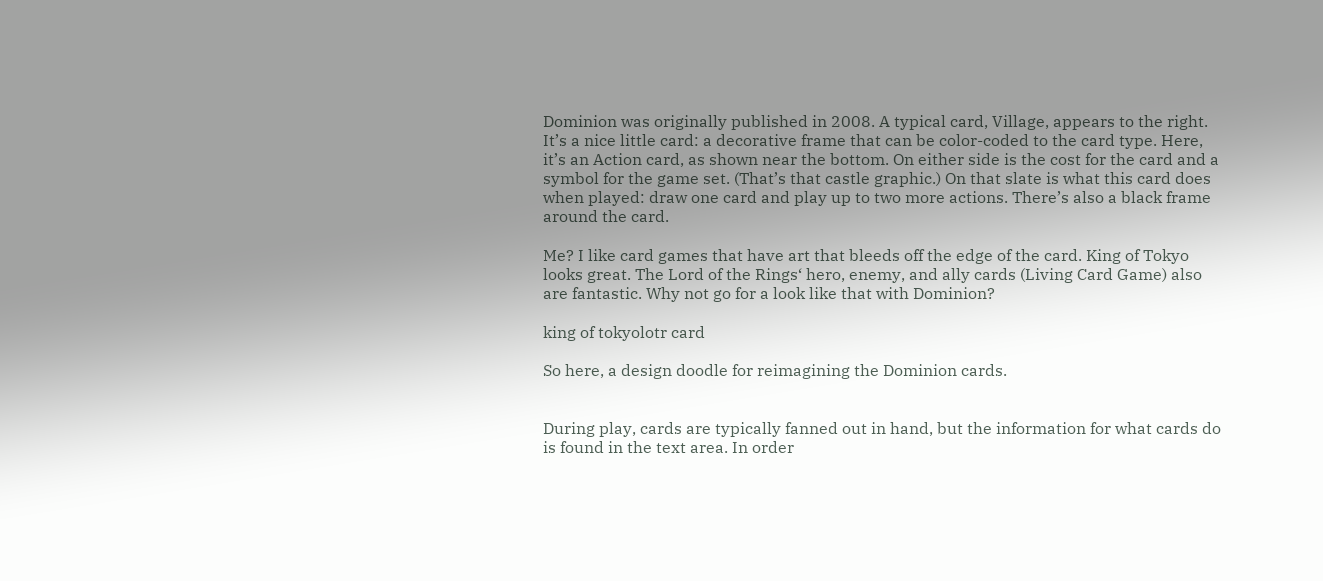Dominion was originally published in 2008. A typical card, Village, appears to the right. It’s a nice little card: a decorative frame that can be color-coded to the card type. Here, it’s an Action card, as shown near the bottom. On either side is the cost for the card and a symbol for the game set. (That’s that castle graphic.) On that slate is what this card does when played: draw one card and play up to two more actions. There’s also a black frame around the card.

Me? I like card games that have art that bleeds off the edge of the card. King of Tokyo looks great. The Lord of the Rings‘ hero, enemy, and ally cards (Living Card Game) also are fantastic. Why not go for a look like that with Dominion?

king of tokyolotr card

So here, a design doodle for reimagining the Dominion cards.


During play, cards are typically fanned out in hand, but the information for what cards do is found in the text area. In order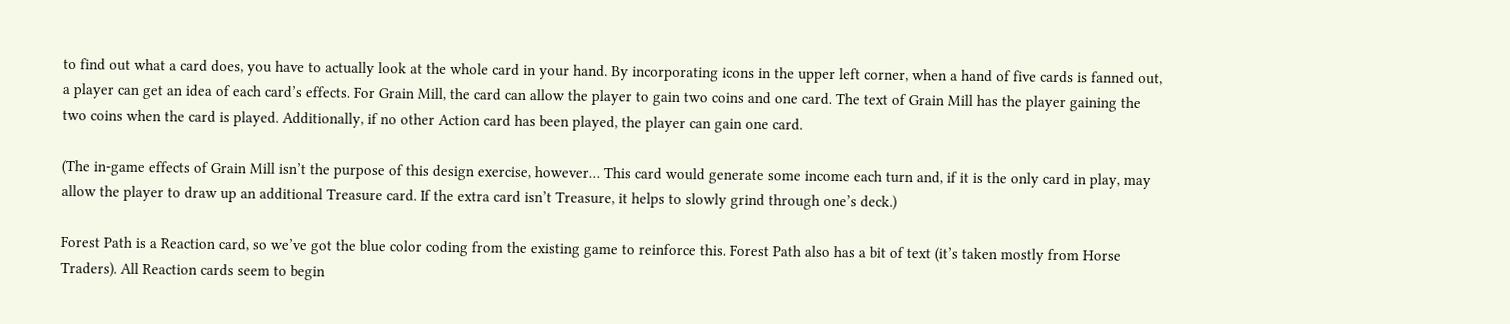to find out what a card does, you have to actually look at the whole card in your hand. By incorporating icons in the upper left corner, when a hand of five cards is fanned out, a player can get an idea of each card’s effects. For Grain Mill, the card can allow the player to gain two coins and one card. The text of Grain Mill has the player gaining the two coins when the card is played. Additionally, if no other Action card has been played, the player can gain one card.

(The in-game effects of Grain Mill isn’t the purpose of this design exercise, however… This card would generate some income each turn and, if it is the only card in play, may allow the player to draw up an additional Treasure card. If the extra card isn’t Treasure, it helps to slowly grind through one’s deck.)

Forest Path is a Reaction card, so we’ve got the blue color coding from the existing game to reinforce this. Forest Path also has a bit of text (it’s taken mostly from Horse Traders). All Reaction cards seem to begin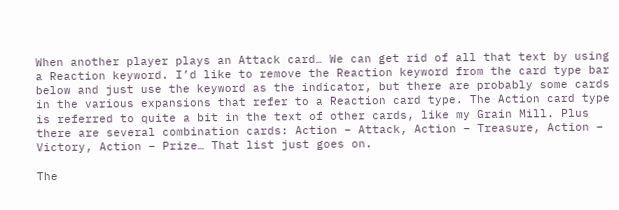When another player plays an Attack card… We can get rid of all that text by using a Reaction keyword. I’d like to remove the Reaction keyword from the card type bar below and just use the keyword as the indicator, but there are probably some cards in the various expansions that refer to a Reaction card type. The Action card type is referred to quite a bit in the text of other cards, like my Grain Mill. Plus there are several combination cards: Action – Attack, Action – Treasure, Action – Victory, Action – Prize… That list just goes on.

The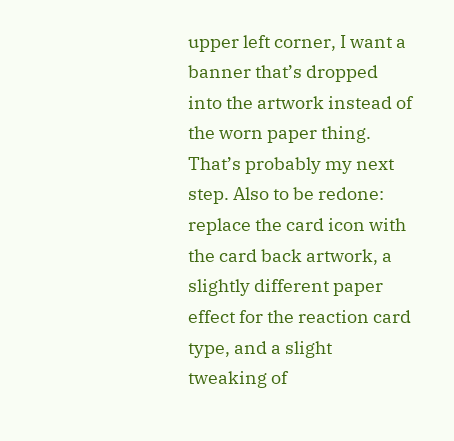upper left corner, I want a banner that’s dropped into the artwork instead of the worn paper thing. That’s probably my next step. Also to be redone: replace the card icon with the card back artwork, a slightly different paper effect for the reaction card type, and a slight tweaking of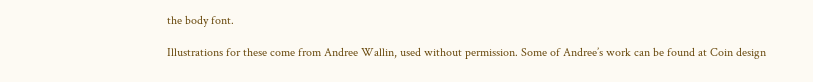the body font.

Illustrations for these come from Andree Wallin, used without permission. Some of Andree’s work can be found at Coin design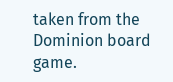taken from the Dominion board game.